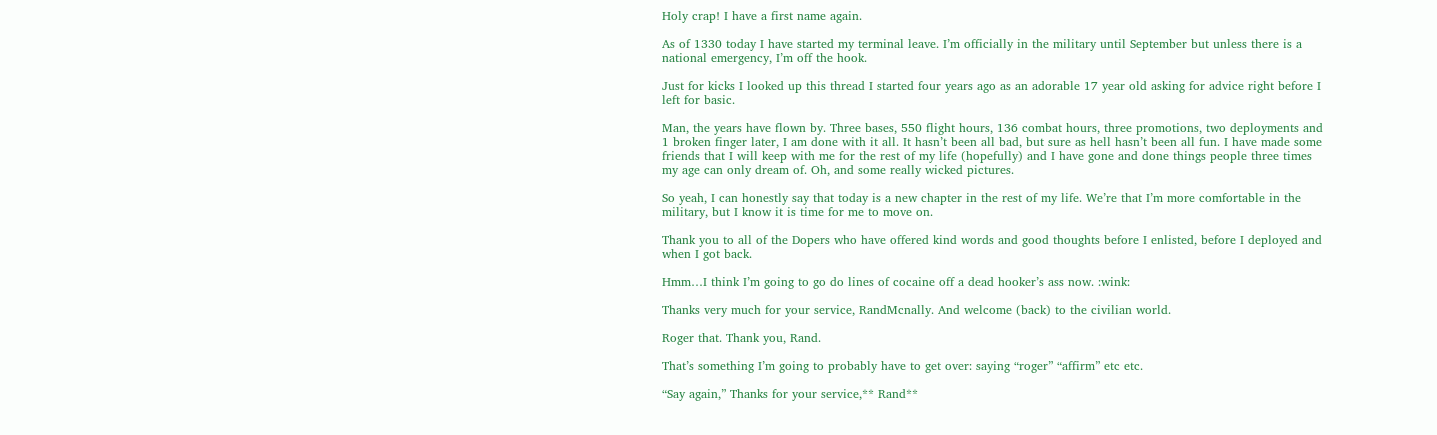Holy crap! I have a first name again.

As of 1330 today I have started my terminal leave. I’m officially in the military until September but unless there is a national emergency, I’m off the hook.

Just for kicks I looked up this thread I started four years ago as an adorable 17 year old asking for advice right before I left for basic.

Man, the years have flown by. Three bases, 550 flight hours, 136 combat hours, three promotions, two deployments and 1 broken finger later, I am done with it all. It hasn’t been all bad, but sure as hell hasn’t been all fun. I have made some friends that I will keep with me for the rest of my life (hopefully) and I have gone and done things people three times my age can only dream of. Oh, and some really wicked pictures.

So yeah, I can honestly say that today is a new chapter in the rest of my life. We’re that I’m more comfortable in the military, but I know it is time for me to move on.

Thank you to all of the Dopers who have offered kind words and good thoughts before I enlisted, before I deployed and when I got back.

Hmm…I think I’m going to go do lines of cocaine off a dead hooker’s ass now. :wink:

Thanks very much for your service, RandMcnally. And welcome (back) to the civilian world.

Roger that. Thank you, Rand.

That’s something I’m going to probably have to get over: saying “roger” “affirm” etc etc.

“Say again,” Thanks for your service,** Rand**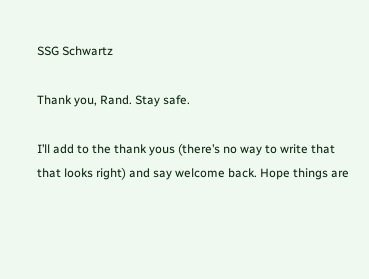SSG Schwartz

Thank you, Rand. Stay safe.

I’ll add to the thank yous (there’s no way to write that that looks right) and say welcome back. Hope things are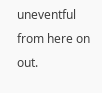uneventful from here on out.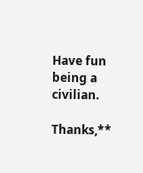Have fun being a civilian.

Thanks,**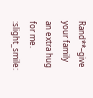Rand**–give your family an extra hug for me. :slight_smile: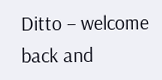Ditto – welcome back and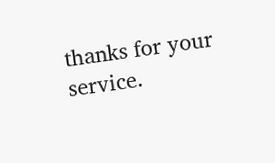thanks for your service.